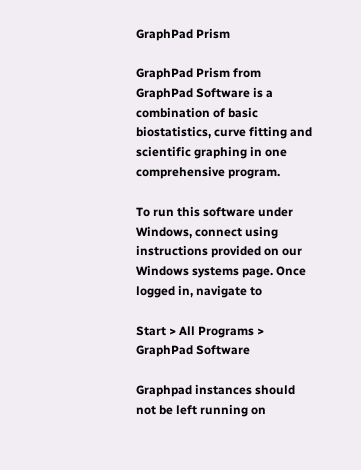GraphPad Prism

GraphPad Prism from GraphPad Software is a combination of basic biostatistics, curve fitting and scientific graphing in one comprehensive program.

To run this software under Windows, connect using instructions provided on our Windows systems page. Once logged in, navigate to

Start > All Programs > GraphPad Software

Graphpad instances should not be left running on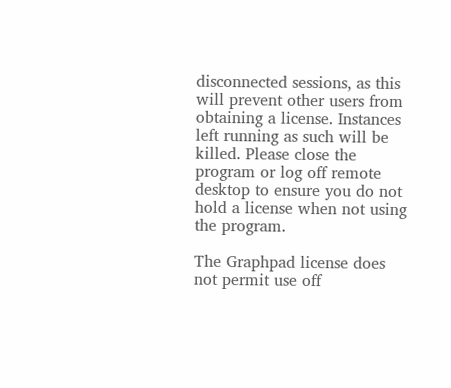disconnected sessions, as this will prevent other users from obtaining a license. Instances left running as such will be killed. Please close the program or log off remote desktop to ensure you do not hold a license when not using the program.

The Graphpad license does not permit use off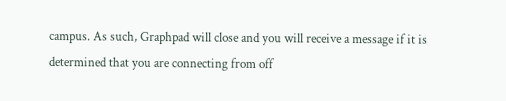campus. As such, Graphpad will close and you will receive a message if it is determined that you are connecting from off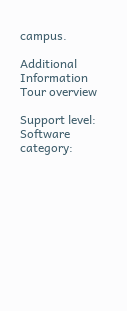campus.

Additional Information
Tour overview

Support level:
Software category: